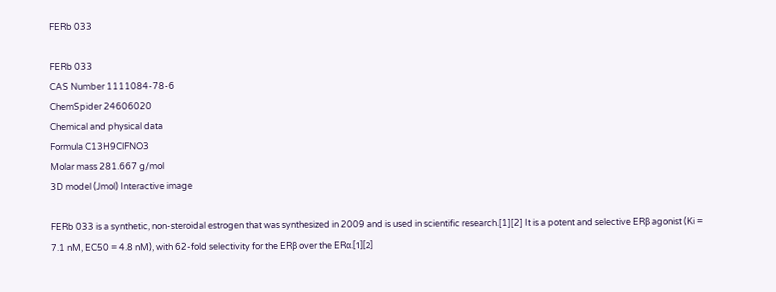FERb 033

FERb 033
CAS Number 1111084-78-6
ChemSpider 24606020
Chemical and physical data
Formula C13H9ClFNO3
Molar mass 281.667 g/mol
3D model (Jmol) Interactive image

FERb 033 is a synthetic, non-steroidal estrogen that was synthesized in 2009 and is used in scientific research.[1][2] It is a potent and selective ERβ agonist (Ki = 7.1 nM, EC50 = 4.8 nM), with 62-fold selectivity for the ERβ over the ERα.[1][2]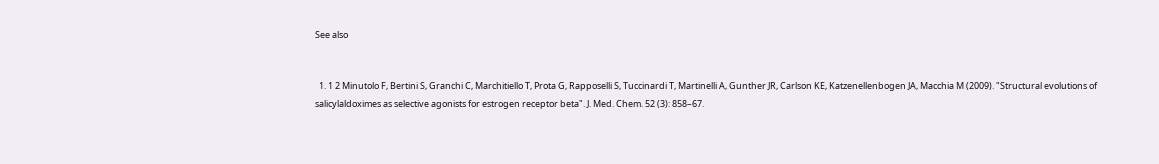See also


  1. 1 2 Minutolo F, Bertini S, Granchi C, Marchitiello T, Prota G, Rapposelli S, Tuccinardi T, Martinelli A, Gunther JR, Carlson KE, Katzenellenbogen JA, Macchia M (2009). "Structural evolutions of salicylaldoximes as selective agonists for estrogen receptor beta". J. Med. Chem. 52 (3): 858–67.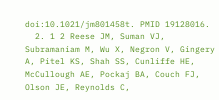doi:10.1021/jm801458t. PMID 19128016.
  2. 1 2 Reese JM, Suman VJ, Subramaniam M, Wu X, Negron V, Gingery A, Pitel KS, Shah SS, Cunliffe HE, McCullough AE, Pockaj BA, Couch FJ, Olson JE, Reynolds C,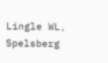Lingle WL, Spelsberg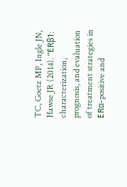TC, Goetz MP, Ingle JN, Hawse JR (2014). "ERβ1: characterization, prognosis, and evaluation of treatment strategies in ERα-positive and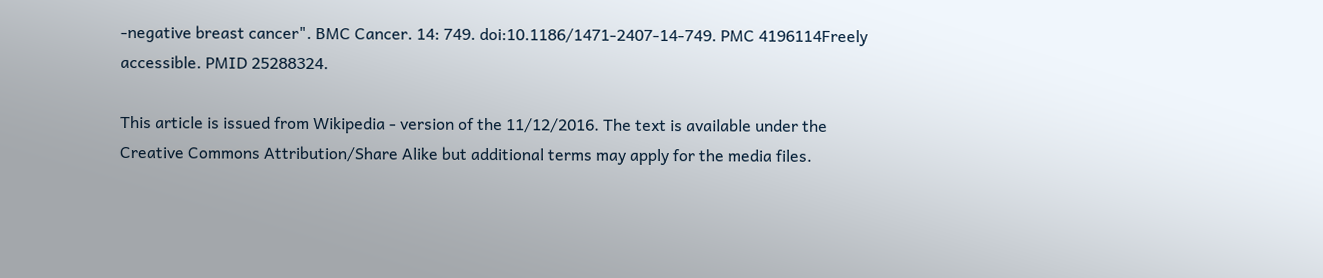-negative breast cancer". BMC Cancer. 14: 749. doi:10.1186/1471-2407-14-749. PMC 4196114Freely accessible. PMID 25288324.

This article is issued from Wikipedia - version of the 11/12/2016. The text is available under the Creative Commons Attribution/Share Alike but additional terms may apply for the media files.